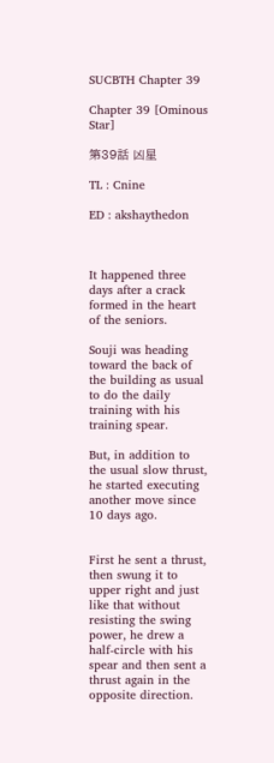SUCBTH Chapter 39

Chapter 39 [Ominous Star]

第39話 凶星

TL : Cnine

ED : akshaythedon



It happened three days after a crack formed in the heart of the seniors.

Souji was heading toward the back of the building as usual to do the daily training with his training spear.

But, in addition to the usual slow thrust, he started executing another move since 10 days ago.


First he sent a thrust, then swung it to upper right and just like that without resisting the swing power, he drew a half-circle with his spear and then sent a thrust again in the opposite direction.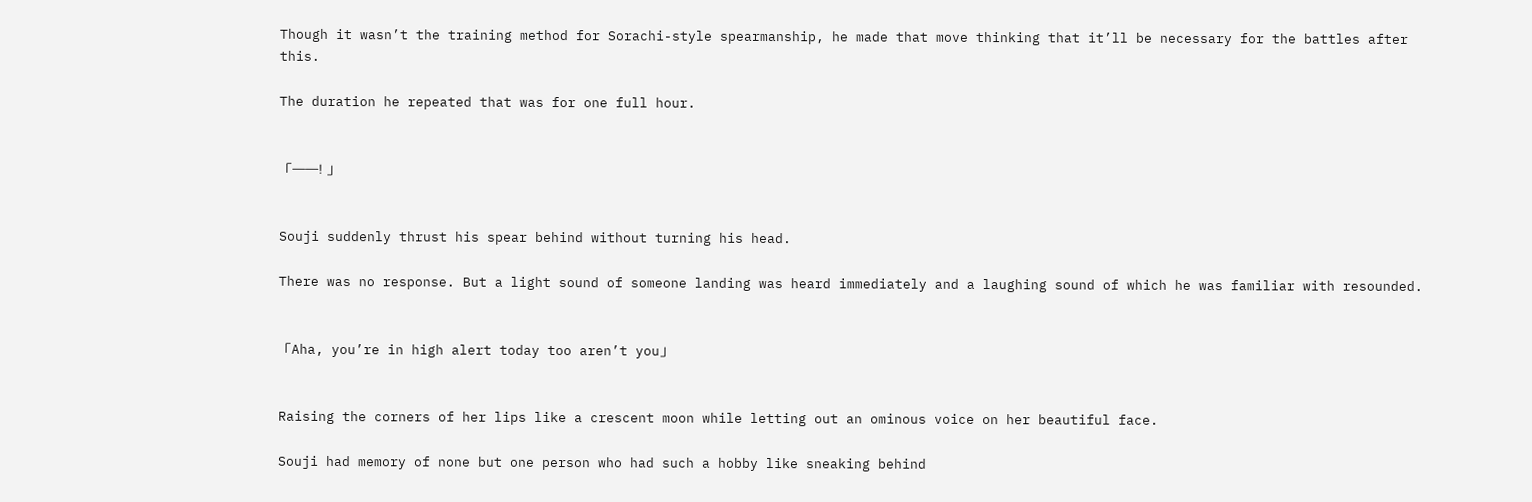Though it wasn’t the training method for Sorachi-style spearmanship, he made that move thinking that it’ll be necessary for the battles after this.

The duration he repeated that was for one full hour.


「――! 」


Souji suddenly thrust his spear behind without turning his head.

There was no response. But a light sound of someone landing was heard immediately and a laughing sound of which he was familiar with resounded.


「Aha, you’re in high alert today too aren’t you」


Raising the corners of her lips like a crescent moon while letting out an ominous voice on her beautiful face.

Souji had memory of none but one person who had such a hobby like sneaking behind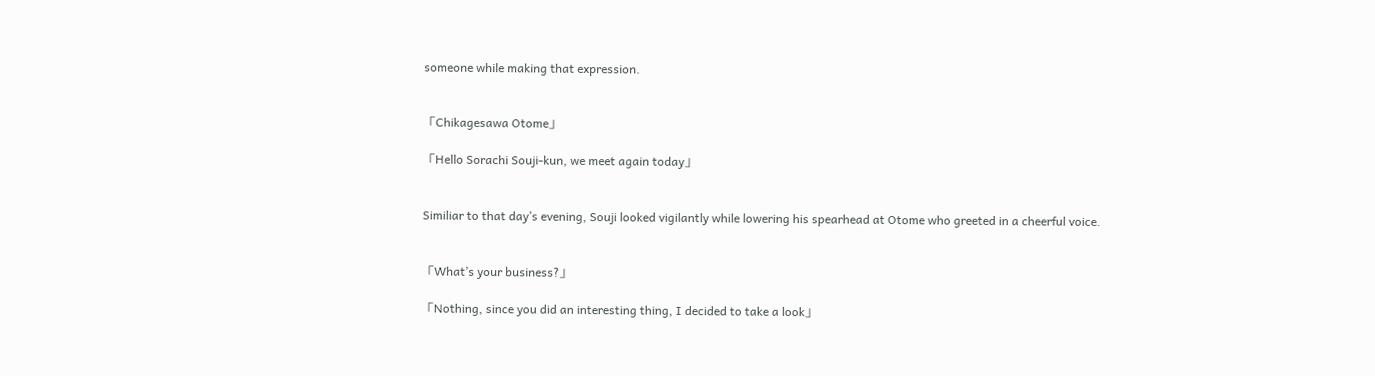someone while making that expression.


「Chikagesawa Otome」

「Hello Sorachi Souji-kun, we meet again today」


Similiar to that day’s evening, Souji looked vigilantly while lowering his spearhead at Otome who greeted in a cheerful voice.


「What’s your business?」

「Nothing, since you did an interesting thing, I decided to take a look」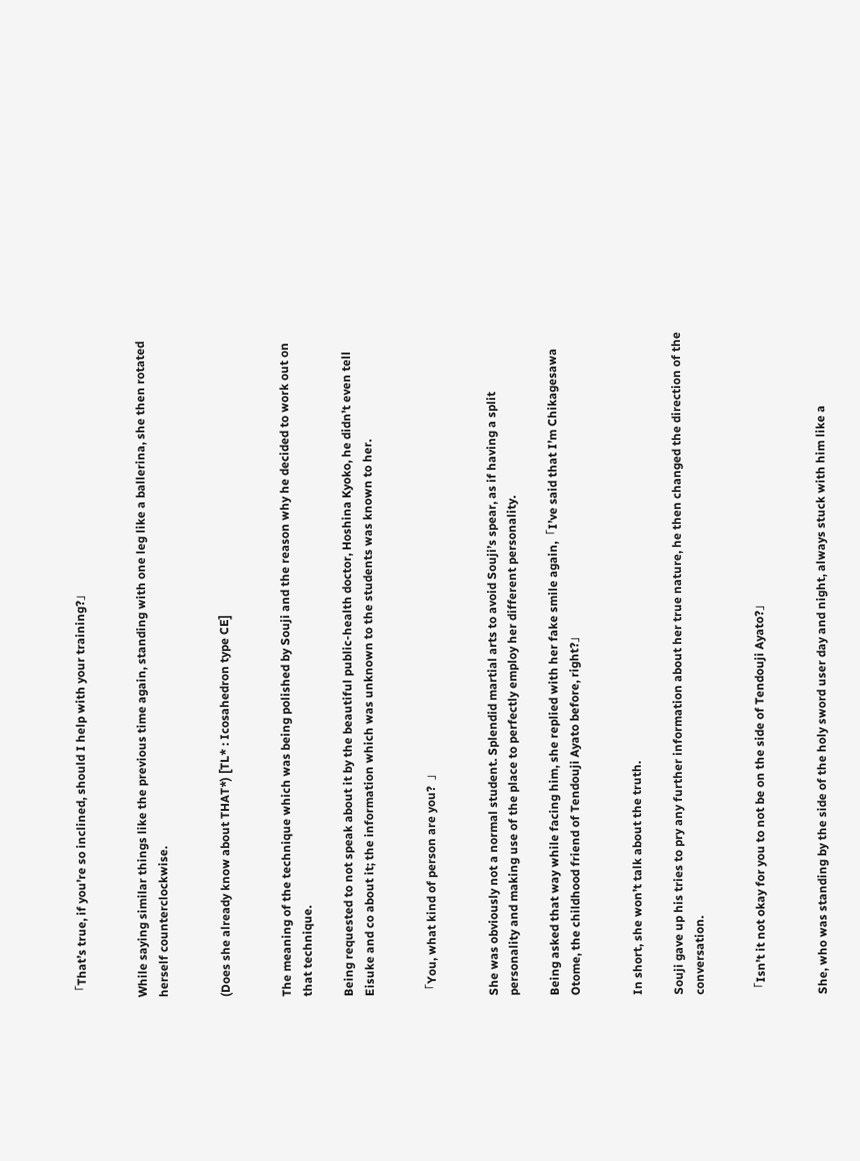「That’s true, if you’re so inclined, should I help with your training?」


While saying similar things like the previous time again, standing with one leg like a ballerina, she then rotated herself counterclockwise.


(Does she already know about THAT*) [TL* : Icosahedron type CE]


The meaning of the technique which was being polished by Souji and the reason why he decided to work out on that technique.

Being requested to not speak about it by the beautiful public-health doctor, Hoshina Kyoko, he didn’t even tell Eisuke and co about it; the information which was unknown to the students was known to her.


「You, what kind of person are you?  」


She was obviously not a normal student. Splendid martial arts to avoid Souji’s spear, as if having a split personality and making use of the place to perfectly employ her different personality.

Being asked that way while facing him, she replied with her fake smile again,「I’ve said that I’m Chikagesawa Otome, the childhood friend of Tendouji Ayato before, right?」


In short, she won’t talk about the truth.

Souji gave up his tries to pry any further information about her true nature, he then changed the direction of the conversation.


「Isn’t it not okay for you to not be on the side of Tendouji Ayato?」


She, who was standing by the side of the holy sword user day and night, always stuck with him like a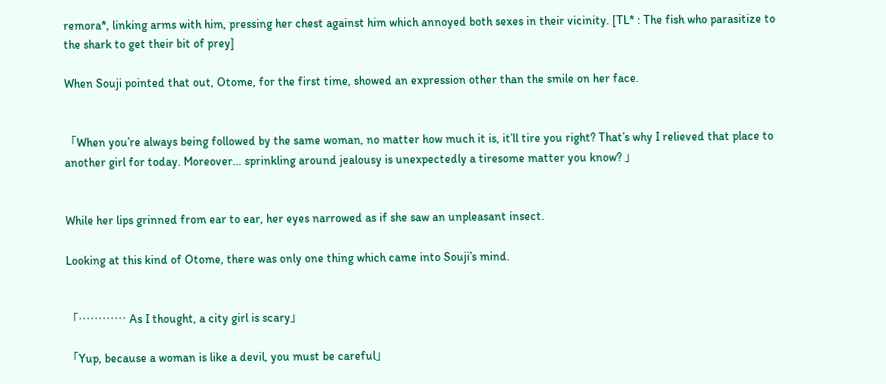remora*, linking arms with him, pressing her chest against him which annoyed both sexes in their vicinity. [TL* : The fish who parasitize to the shark to get their bit of prey]

When Souji pointed that out, Otome, for the first time, showed an expression other than the smile on her face.


「When you’re always being followed by the same woman, no matter how much it is, it’ll tire you right? That’s why I relieved that place to another girl for today. Moreover… sprinkling around jealousy is unexpectedly a tiresome matter you know? 」


While her lips grinned from ear to ear, her eyes narrowed as if she saw an unpleasant insect.

Looking at this kind of Otome, there was only one thing which came into Souji’s mind.


「………… As I thought, a city girl is scary」

「Yup, because a woman is like a devil, you must be careful」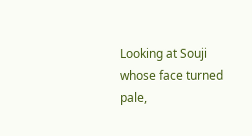Looking at Souji whose face turned pale,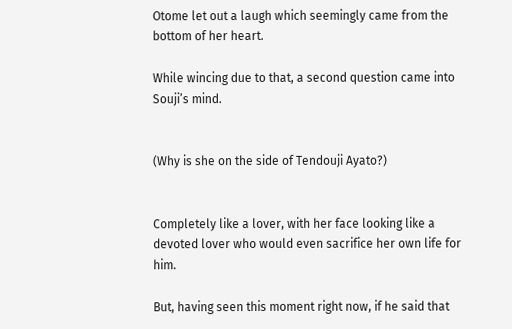Otome let out a laugh which seemingly came from the bottom of her heart.

While wincing due to that, a second question came into Souji’s mind.


(Why is she on the side of Tendouji Ayato?)


Completely like a lover, with her face looking like a devoted lover who would even sacrifice her own life for him.

But, having seen this moment right now, if he said that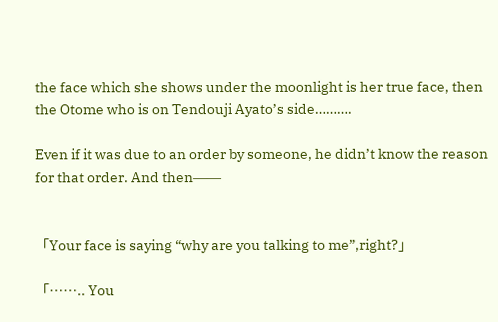the face which she shows under the moonlight is her true face, then the Otome who is on Tendouji Ayato’s side……….

Even if it was due to an order by someone, he didn’t know the reason for that order. And then――


「Your face is saying “why are you talking to me”,right?」

「…….. You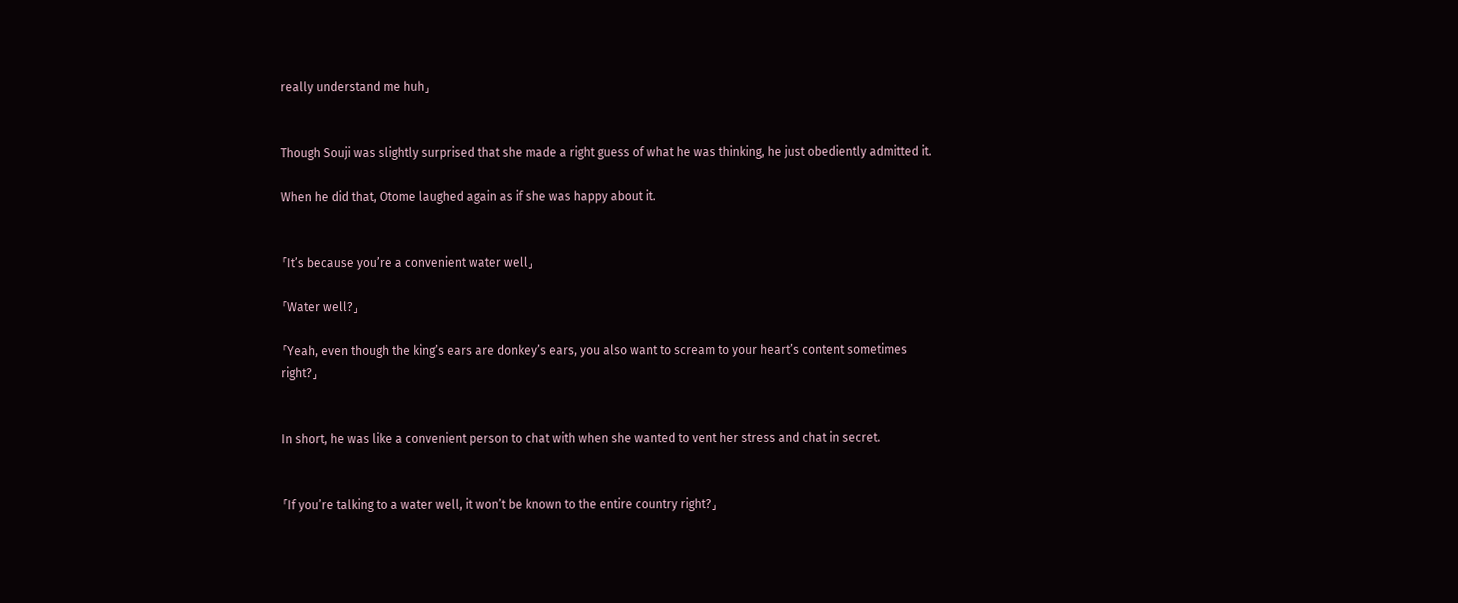really understand me huh」


Though Souji was slightly surprised that she made a right guess of what he was thinking, he just obediently admitted it.

When he did that, Otome laughed again as if she was happy about it.


「It’s because you’re a convenient water well」

「Water well?」

「Yeah, even though the king’s ears are donkey’s ears, you also want to scream to your heart’s content sometimes right?」


In short, he was like a convenient person to chat with when she wanted to vent her stress and chat in secret.


「If you’re talking to a water well, it won’t be known to the entire country right?」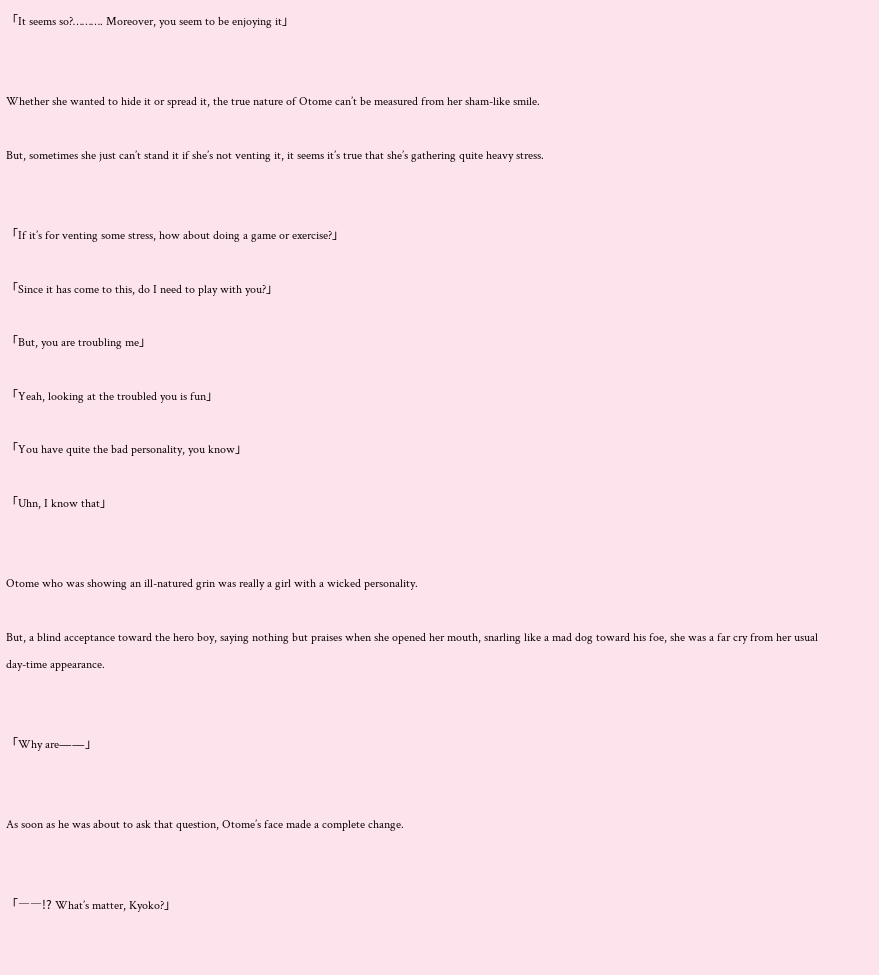「It seems so?………. Moreover, you seem to be enjoying it」


Whether she wanted to hide it or spread it, the true nature of Otome can’t be measured from her sham-like smile.

But, sometimes she just can’t stand it if she’s not venting it, it seems it’s true that she’s gathering quite heavy stress.


「If it’s for venting some stress, how about doing a game or exercise?」

「Since it has come to this, do I need to play with you?」

「But, you are troubling me」

「Yeah, looking at the troubled you is fun」

「You have quite the bad personality, you know」

「Uhn, I know that」


Otome who was showing an ill-natured grin was really a girl with a wicked personality.

But, a blind acceptance toward the hero boy, saying nothing but praises when she opened her mouth, snarling like a mad dog toward his foe, she was a far cry from her usual day-time appearance.


「Why are――」


As soon as he was about to ask that question, Otome’s face made a complete change.


「――!? What’s matter, Kyoko?」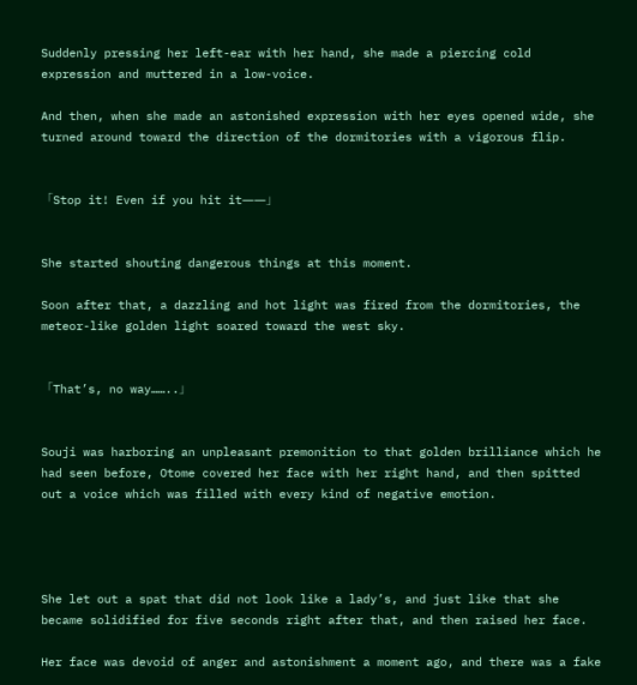Suddenly pressing her left-ear with her hand, she made a piercing cold expression and muttered in a low-voice.

And then, when she made an astonished expression with her eyes opened wide, she turned around toward the direction of the dormitories with a vigorous flip.


「Stop it! Even if you hit it――」


She started shouting dangerous things at this moment.

Soon after that, a dazzling and hot light was fired from the dormitories, the meteor-like golden light soared toward the west sky.


「That’s, no way……..」


Souji was harboring an unpleasant premonition to that golden brilliance which he had seen before, Otome covered her face with her right hand, and then spitted out a voice which was filled with every kind of negative emotion.




She let out a spat that did not look like a lady’s, and just like that she became solidified for five seconds right after that, and then raised her face.

Her face was devoid of anger and astonishment a moment ago, and there was a fake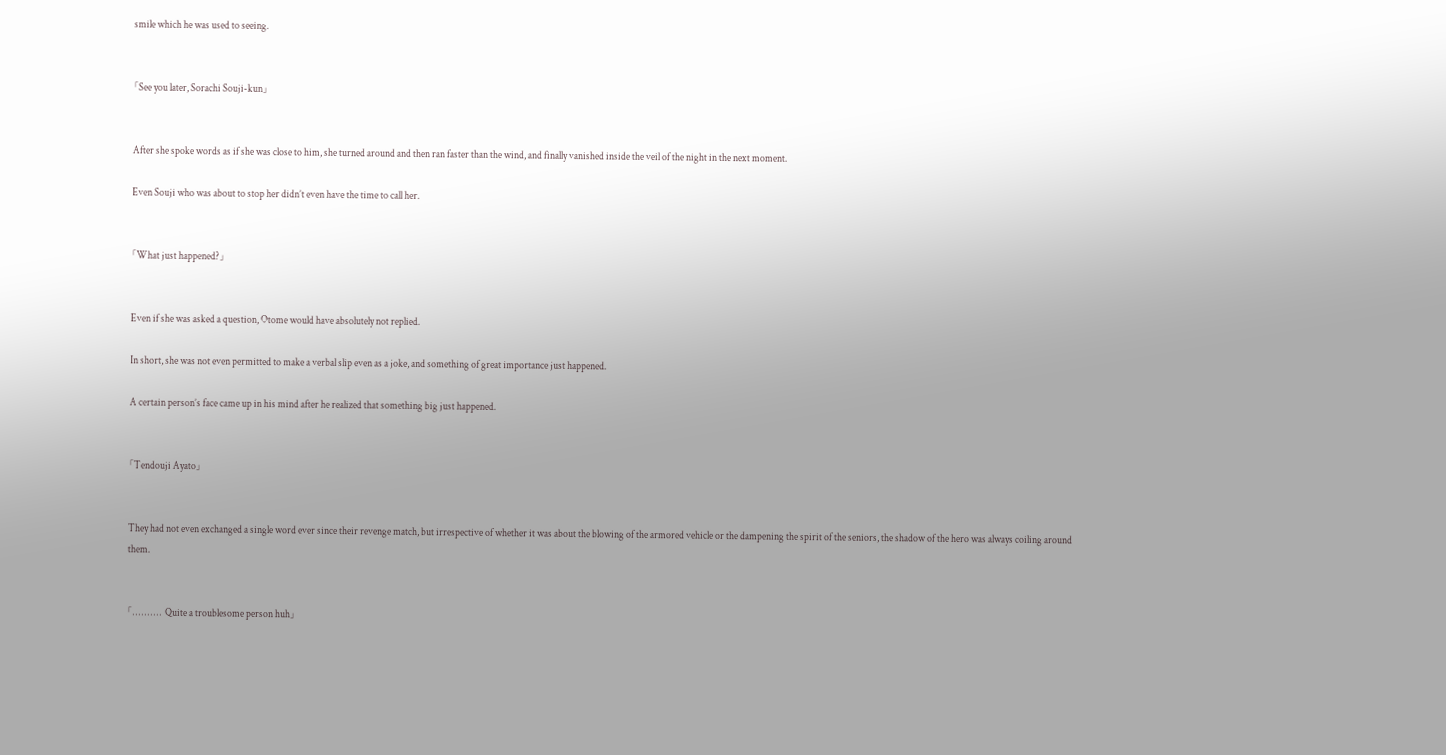smile which he was used to seeing.


「See you later, Sorachi Souji-kun」


After she spoke words as if she was close to him, she turned around and then ran faster than the wind, and finally vanished inside the veil of the night in the next moment.

Even Souji who was about to stop her didn’t even have the time to call her.


「What just happened?」


Even if she was asked a question, Otome would have absolutely not replied.

In short, she was not even permitted to make a verbal slip even as a joke, and something of great importance just happened.

A certain person’s face came up in his mind after he realized that something big just happened.


「Tendouji Ayato」


They had not even exchanged a single word ever since their revenge match, but irrespective of whether it was about the blowing of the armored vehicle or the dampening the spirit of the seniors, the shadow of the hero was always coiling around them.


「………. Quite a troublesome person huh」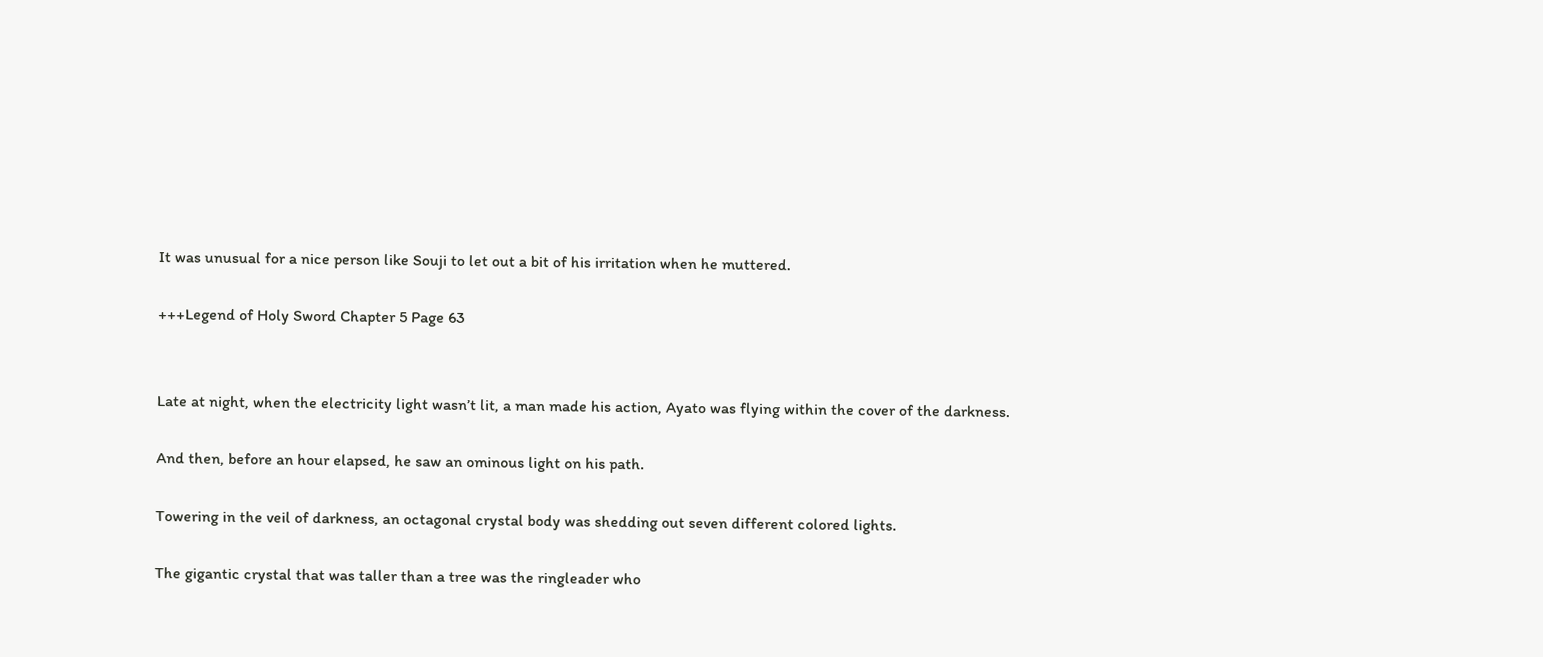It was unusual for a nice person like Souji to let out a bit of his irritation when he muttered.

+++Legend of Holy Sword Chapter 5 Page 63


Late at night, when the electricity light wasn’t lit, a man made his action, Ayato was flying within the cover of the darkness.

And then, before an hour elapsed, he saw an ominous light on his path.

Towering in the veil of darkness, an octagonal crystal body was shedding out seven different colored lights.

The gigantic crystal that was taller than a tree was the ringleader who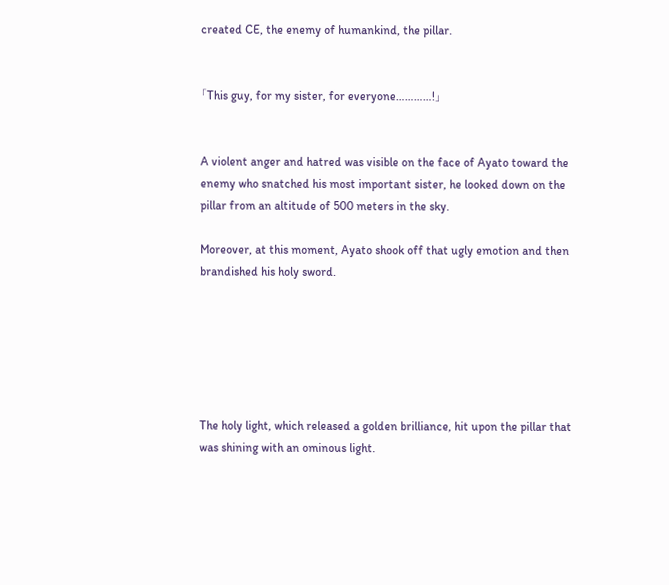created CE, the enemy of humankind, the pillar.


「This guy, for my sister, for everyone…………!」


A violent anger and hatred was visible on the face of Ayato toward the enemy who snatched his most important sister, he looked down on the pillar from an altitude of 500 meters in the sky.

Moreover, at this moment, Ayato shook off that ugly emotion and then brandished his holy sword.






The holy light, which released a golden brilliance, hit upon the pillar that was shining with an ominous light.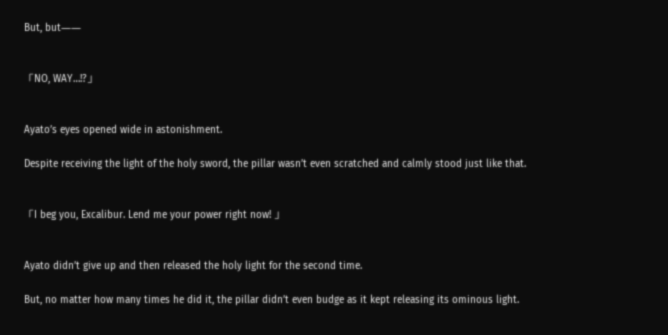But, but――


「NO, WAY…!?」


Ayato’s eyes opened wide in astonishment.

Despite receiving the light of the holy sword, the pillar wasn’t even scratched and calmly stood just like that.


「I beg you, Excalibur. Lend me your power right now! 」


Ayato didn’t give up and then released the holy light for the second time.

But, no matter how many times he did it, the pillar didn’t even budge as it kept releasing its ominous light.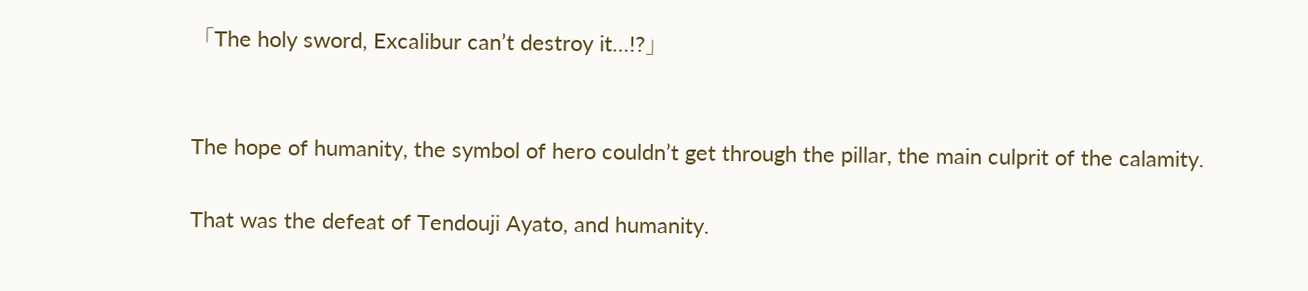「The holy sword, Excalibur can’t destroy it…!?」


The hope of humanity, the symbol of hero couldn’t get through the pillar, the main culprit of the calamity.

That was the defeat of Tendouji Ayato, and humanity.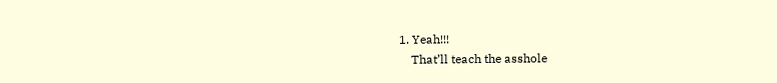1. Yeah!!!
    That’ll teach the asshole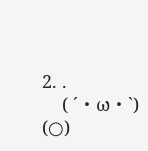2. .
    ( ´・ω・`)  (○)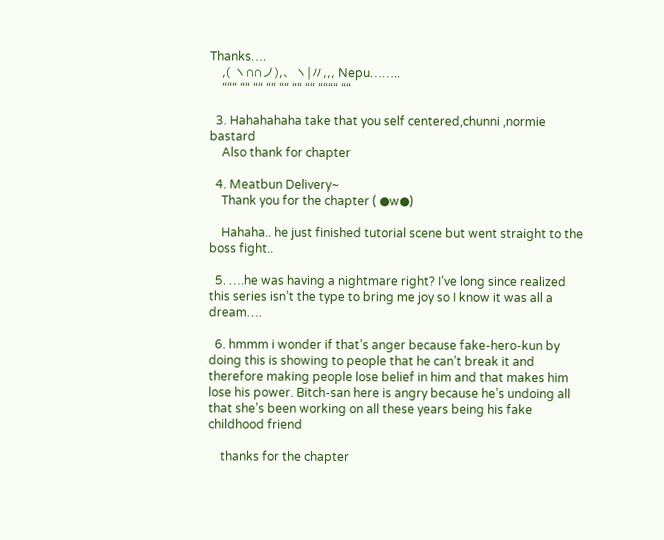Thanks….
    ,( ヽ∩∩ノ),、ヽ|〃,,, Nepu……..
    “““ ““ ““ ““ ““ ““ ““ ““““ ““

  3. Hahahahaha take that you self centered,chunni ,normie bastard
    Also thank for chapter

  4. Meatbun Delivery~
    Thank you for the chapter ( ●w●)

    Hahaha.. he just finished tutorial scene but went straight to the boss fight..

  5. ….he was having a nightmare right? I’ve long since realized this series isn’t the type to bring me joy so I know it was all a dream….

  6. hmmm i wonder if that’s anger because fake-hero-kun by doing this is showing to people that he can’t break it and therefore making people lose belief in him and that makes him lose his power. Bitch-san here is angry because he’s undoing all that she’s been working on all these years being his fake childhood friend

    thanks for the chapter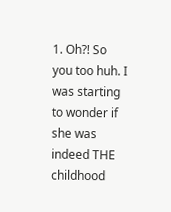1. Oh?! So you too huh. I was starting to wonder if she was indeed THE childhood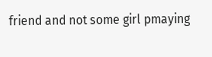friend and not some girl pmaying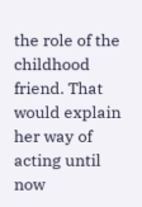the role of the childhood friend. That would explain her way of acting until now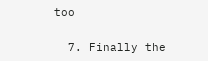too

  7. Finally the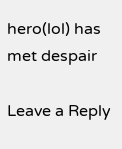hero(lol) has met despair

Leave a Reply